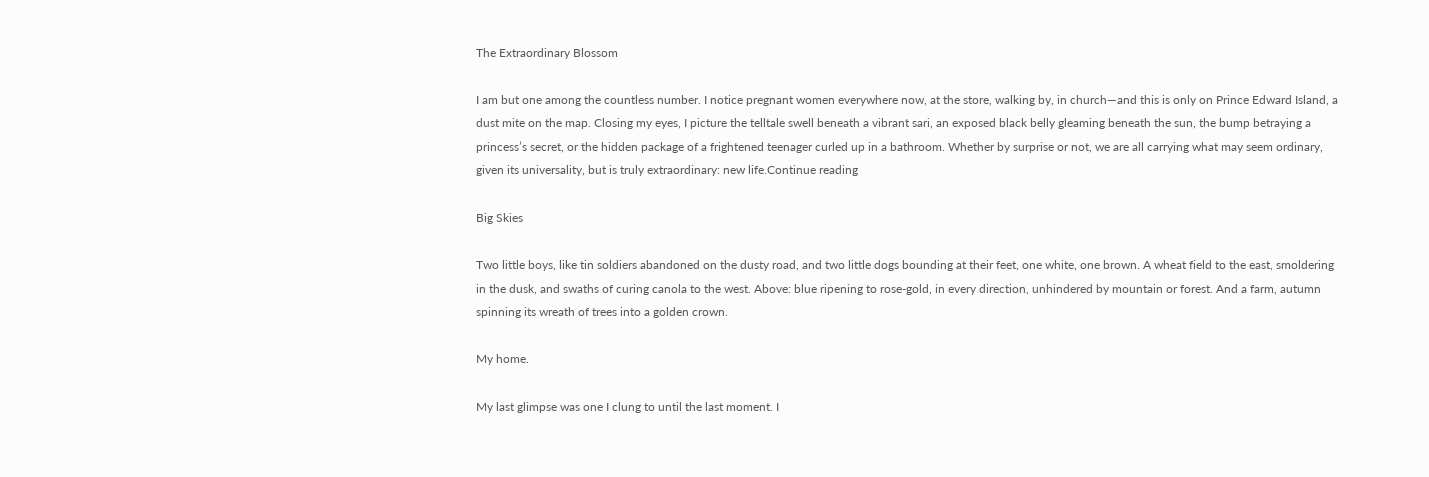The Extraordinary Blossom

I am but one among the countless number. I notice pregnant women everywhere now, at the store, walking by, in church—and this is only on Prince Edward Island, a dust mite on the map. Closing my eyes, I picture the telltale swell beneath a vibrant sari, an exposed black belly gleaming beneath the sun, the bump betraying a princess’s secret, or the hidden package of a frightened teenager curled up in a bathroom. Whether by surprise or not, we are all carrying what may seem ordinary, given its universality, but is truly extraordinary: new life.Continue reading

Big Skies

Two little boys, like tin soldiers abandoned on the dusty road, and two little dogs bounding at their feet, one white, one brown. A wheat field to the east, smoldering in the dusk, and swaths of curing canola to the west. Above: blue ripening to rose-gold, in every direction, unhindered by mountain or forest. And a farm, autumn spinning its wreath of trees into a golden crown.

My home.

My last glimpse was one I clung to until the last moment. I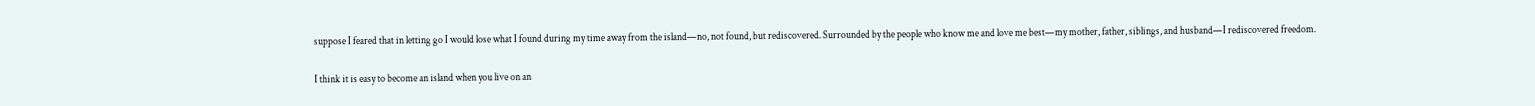suppose I feared that in letting go I would lose what I found during my time away from the island—no, not found, but rediscovered. Surrounded by the people who know me and love me best—my mother, father, siblings, and husband—I rediscovered freedom.

I think it is easy to become an island when you live on an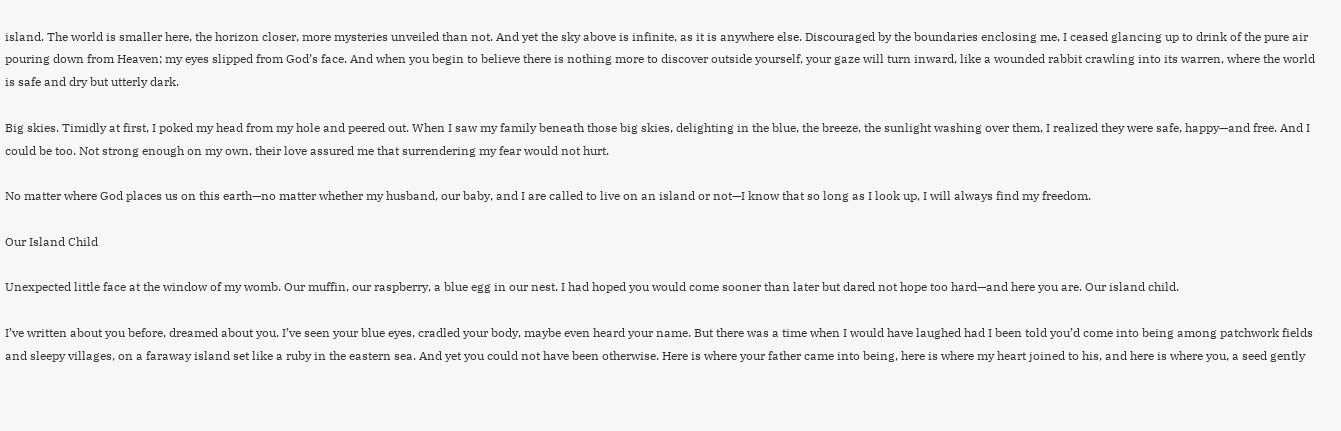island. The world is smaller here, the horizon closer, more mysteries unveiled than not. And yet the sky above is infinite, as it is anywhere else. Discouraged by the boundaries enclosing me, I ceased glancing up to drink of the pure air pouring down from Heaven; my eyes slipped from God’s face. And when you begin to believe there is nothing more to discover outside yourself, your gaze will turn inward, like a wounded rabbit crawling into its warren, where the world is safe and dry but utterly dark.

Big skies. Timidly at first, I poked my head from my hole and peered out. When I saw my family beneath those big skies, delighting in the blue, the breeze, the sunlight washing over them, I realized they were safe, happy—and free. And I could be too. Not strong enough on my own, their love assured me that surrendering my fear would not hurt.

No matter where God places us on this earth—no matter whether my husband, our baby, and I are called to live on an island or not—I know that so long as I look up, I will always find my freedom.

Our Island Child

Unexpected little face at the window of my womb. Our muffin, our raspberry, a blue egg in our nest. I had hoped you would come sooner than later but dared not hope too hard—and here you are. Our island child.

I’ve written about you before, dreamed about you. I’ve seen your blue eyes, cradled your body, maybe even heard your name. But there was a time when I would have laughed had I been told you’d come into being among patchwork fields and sleepy villages, on a faraway island set like a ruby in the eastern sea. And yet you could not have been otherwise. Here is where your father came into being, here is where my heart joined to his, and here is where you, a seed gently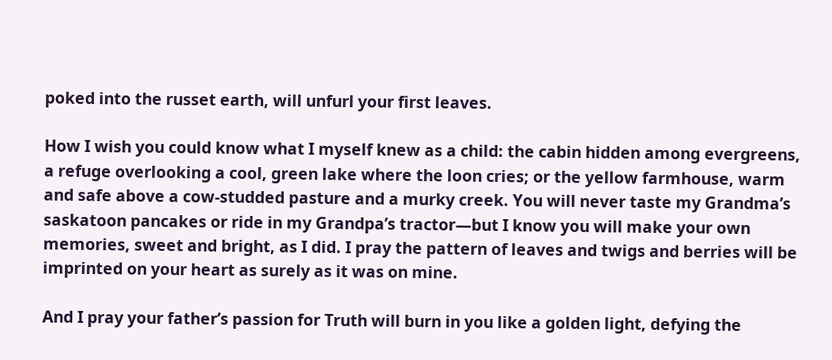poked into the russet earth, will unfurl your first leaves.

How I wish you could know what I myself knew as a child: the cabin hidden among evergreens, a refuge overlooking a cool, green lake where the loon cries; or the yellow farmhouse, warm and safe above a cow-studded pasture and a murky creek. You will never taste my Grandma’s saskatoon pancakes or ride in my Grandpa’s tractor—but I know you will make your own memories, sweet and bright, as I did. I pray the pattern of leaves and twigs and berries will be imprinted on your heart as surely as it was on mine.

And I pray your father’s passion for Truth will burn in you like a golden light, defying the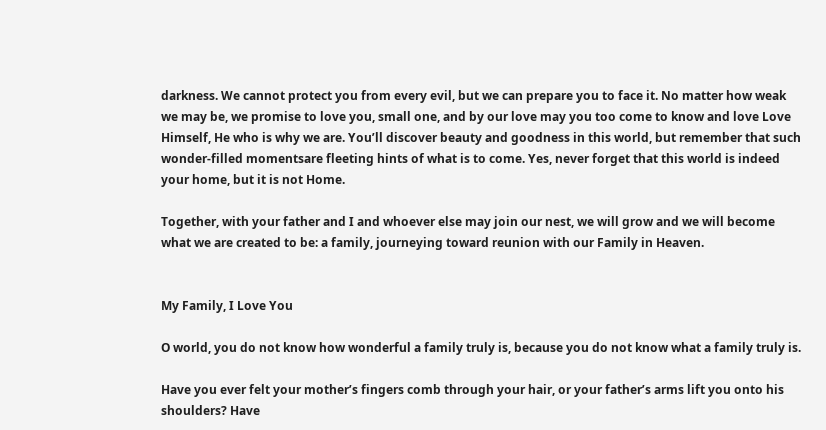darkness. We cannot protect you from every evil, but we can prepare you to face it. No matter how weak we may be, we promise to love you, small one, and by our love may you too come to know and love Love Himself, He who is why we are. You’ll discover beauty and goodness in this world, but remember that such wonder-filled momentsare fleeting hints of what is to come. Yes, never forget that this world is indeed your home, but it is not Home.

Together, with your father and I and whoever else may join our nest, we will grow and we will become what we are created to be: a family, journeying toward reunion with our Family in Heaven.


My Family, I Love You

O world, you do not know how wonderful a family truly is, because you do not know what a family truly is.

Have you ever felt your mother’s fingers comb through your hair, or your father’s arms lift you onto his shoulders? Have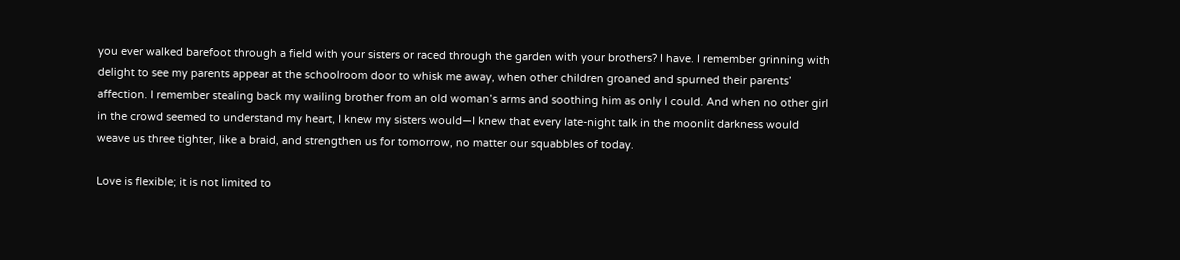you ever walked barefoot through a field with your sisters or raced through the garden with your brothers? I have. I remember grinning with delight to see my parents appear at the schoolroom door to whisk me away, when other children groaned and spurned their parents’ affection. I remember stealing back my wailing brother from an old woman’s arms and soothing him as only I could. And when no other girl in the crowd seemed to understand my heart, I knew my sisters would—I knew that every late-night talk in the moonlit darkness would weave us three tighter, like a braid, and strengthen us for tomorrow, no matter our squabbles of today.

Love is flexible; it is not limited to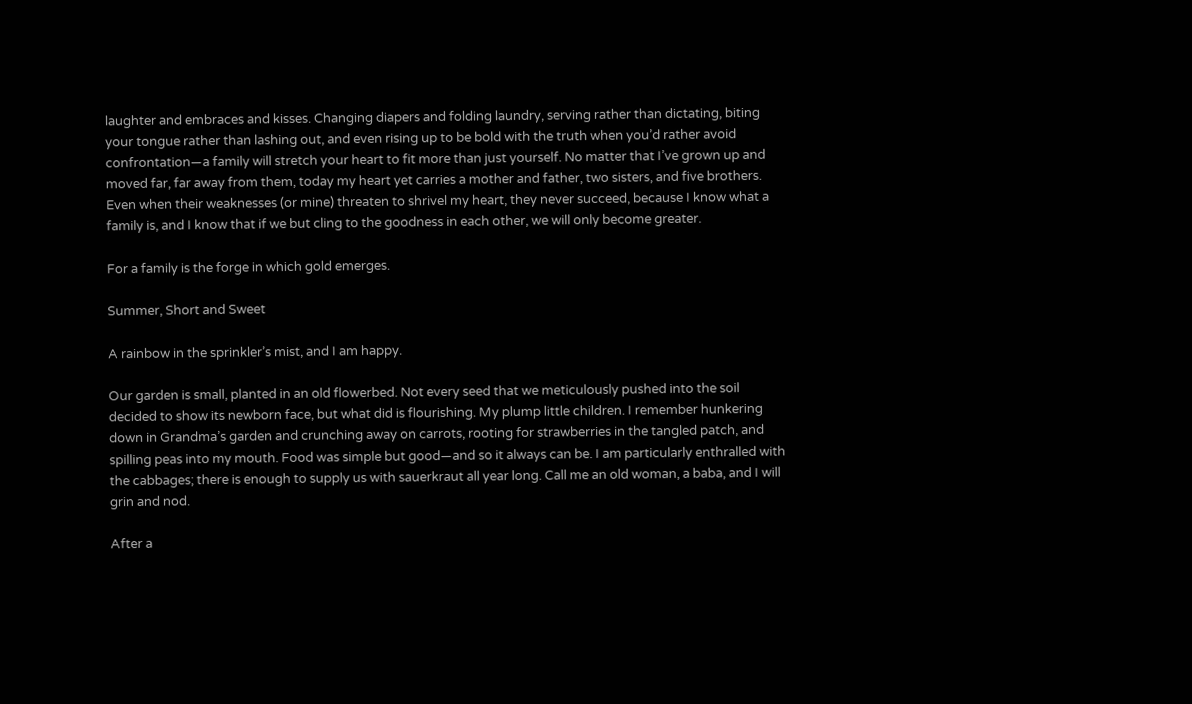laughter and embraces and kisses. Changing diapers and folding laundry, serving rather than dictating, biting your tongue rather than lashing out, and even rising up to be bold with the truth when you’d rather avoid confrontation—a family will stretch your heart to fit more than just yourself. No matter that I’ve grown up and moved far, far away from them, today my heart yet carries a mother and father, two sisters, and five brothers. Even when their weaknesses (or mine) threaten to shrivel my heart, they never succeed, because I know what a family is, and I know that if we but cling to the goodness in each other, we will only become greater.

For a family is the forge in which gold emerges.

Summer, Short and Sweet

A rainbow in the sprinkler’s mist, and I am happy.

Our garden is small, planted in an old flowerbed. Not every seed that we meticulously pushed into the soil decided to show its newborn face, but what did is flourishing. My plump little children. I remember hunkering down in Grandma’s garden and crunching away on carrots, rooting for strawberries in the tangled patch, and spilling peas into my mouth. Food was simple but good—and so it always can be. I am particularly enthralled with the cabbages; there is enough to supply us with sauerkraut all year long. Call me an old woman, a baba, and I will grin and nod.

After a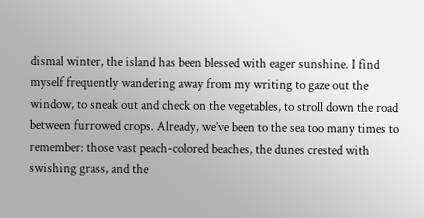dismal winter, the island has been blessed with eager sunshine. I find myself frequently wandering away from my writing to gaze out the window, to sneak out and check on the vegetables, to stroll down the road between furrowed crops. Already, we’ve been to the sea too many times to remember: those vast peach-colored beaches, the dunes crested with swishing grass, and the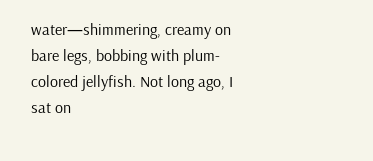water—shimmering, creamy on bare legs, bobbing with plum-colored jellyfish. Not long ago, I sat on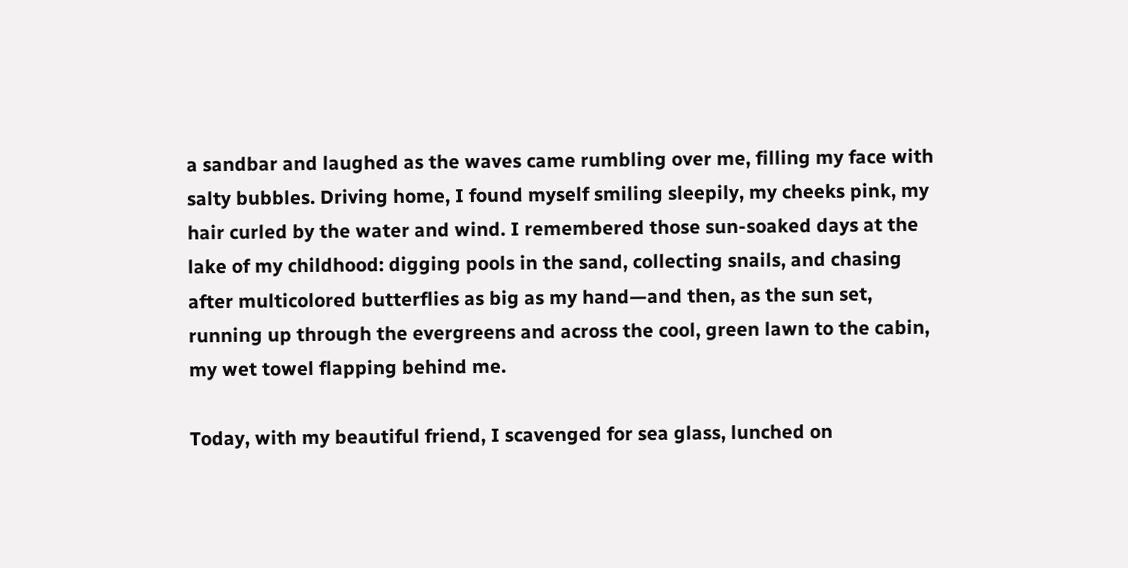a sandbar and laughed as the waves came rumbling over me, filling my face with salty bubbles. Driving home, I found myself smiling sleepily, my cheeks pink, my hair curled by the water and wind. I remembered those sun-soaked days at the lake of my childhood: digging pools in the sand, collecting snails, and chasing after multicolored butterflies as big as my hand—and then, as the sun set, running up through the evergreens and across the cool, green lawn to the cabin, my wet towel flapping behind me.

Today, with my beautiful friend, I scavenged for sea glass, lunched on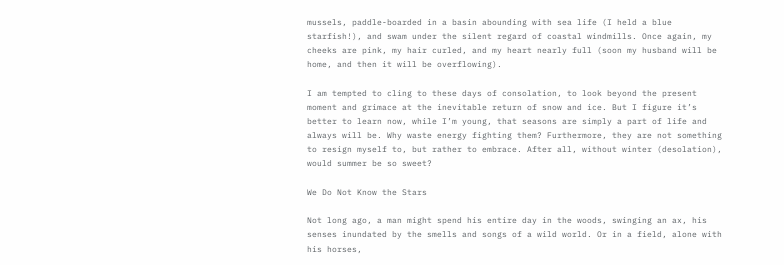mussels, paddle-boarded in a basin abounding with sea life (I held a blue starfish!), and swam under the silent regard of coastal windmills. Once again, my cheeks are pink, my hair curled, and my heart nearly full (soon my husband will be home, and then it will be overflowing).

I am tempted to cling to these days of consolation, to look beyond the present moment and grimace at the inevitable return of snow and ice. But I figure it’s better to learn now, while I’m young, that seasons are simply a part of life and always will be. Why waste energy fighting them? Furthermore, they are not something to resign myself to, but rather to embrace. After all, without winter (desolation), would summer be so sweet?

We Do Not Know the Stars

Not long ago, a man might spend his entire day in the woods, swinging an ax, his senses inundated by the smells and songs of a wild world. Or in a field, alone with his horses,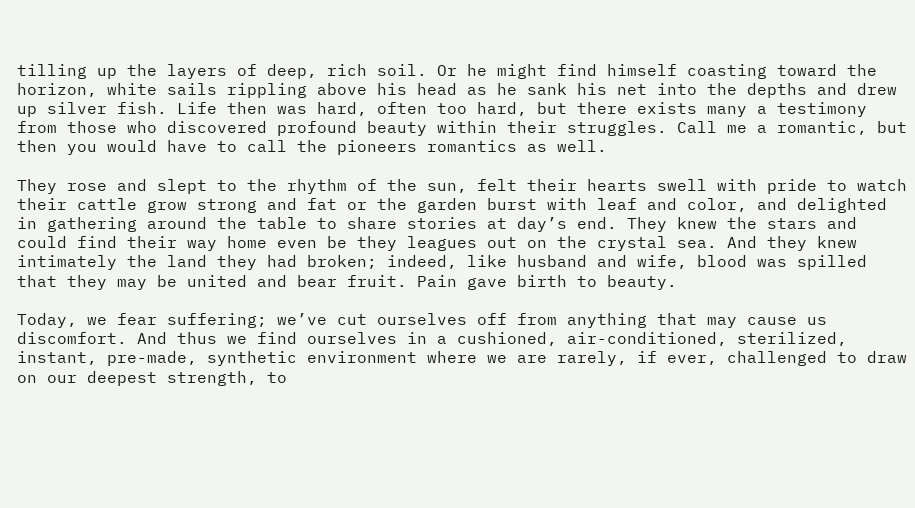tilling up the layers of deep, rich soil. Or he might find himself coasting toward the horizon, white sails rippling above his head as he sank his net into the depths and drew up silver fish. Life then was hard, often too hard, but there exists many a testimony from those who discovered profound beauty within their struggles. Call me a romantic, but then you would have to call the pioneers romantics as well.

They rose and slept to the rhythm of the sun, felt their hearts swell with pride to watch their cattle grow strong and fat or the garden burst with leaf and color, and delighted in gathering around the table to share stories at day’s end. They knew the stars and could find their way home even be they leagues out on the crystal sea. And they knew intimately the land they had broken; indeed, like husband and wife, blood was spilled that they may be united and bear fruit. Pain gave birth to beauty.

Today, we fear suffering; we’ve cut ourselves off from anything that may cause us discomfort. And thus we find ourselves in a cushioned, air-conditioned, sterilized, instant, pre-made, synthetic environment where we are rarely, if ever, challenged to draw on our deepest strength, to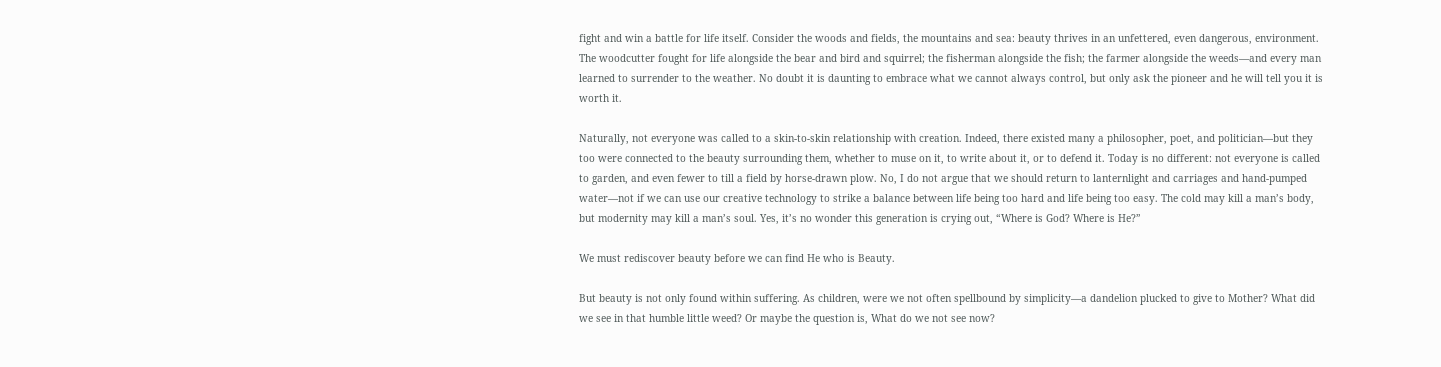fight and win a battle for life itself. Consider the woods and fields, the mountains and sea: beauty thrives in an unfettered, even dangerous, environment. The woodcutter fought for life alongside the bear and bird and squirrel; the fisherman alongside the fish; the farmer alongside the weeds—and every man learned to surrender to the weather. No doubt it is daunting to embrace what we cannot always control, but only ask the pioneer and he will tell you it is worth it.

Naturally, not everyone was called to a skin-to-skin relationship with creation. Indeed, there existed many a philosopher, poet, and politician—but they too were connected to the beauty surrounding them, whether to muse on it, to write about it, or to defend it. Today is no different: not everyone is called to garden, and even fewer to till a field by horse-drawn plow. No, I do not argue that we should return to lanternlight and carriages and hand-pumped water—not if we can use our creative technology to strike a balance between life being too hard and life being too easy. The cold may kill a man’s body, but modernity may kill a man’s soul. Yes, it’s no wonder this generation is crying out, “Where is God? Where is He?”

We must rediscover beauty before we can find He who is Beauty.

But beauty is not only found within suffering. As children, were we not often spellbound by simplicity—a dandelion plucked to give to Mother? What did we see in that humble little weed? Or maybe the question is, What do we not see now?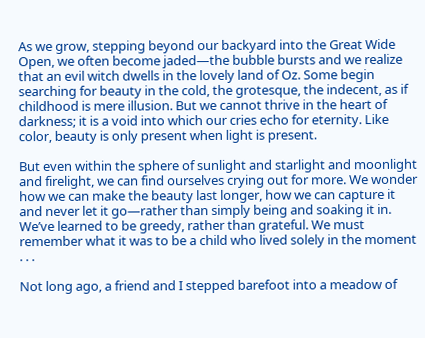As we grow, stepping beyond our backyard into the Great Wide Open, we often become jaded—the bubble bursts and we realize that an evil witch dwells in the lovely land of Oz. Some begin searching for beauty in the cold, the grotesque, the indecent, as if childhood is mere illusion. But we cannot thrive in the heart of darkness; it is a void into which our cries echo for eternity. Like color, beauty is only present when light is present.

But even within the sphere of sunlight and starlight and moonlight and firelight, we can find ourselves crying out for more. We wonder how we can make the beauty last longer, how we can capture it and never let it go—rather than simply being and soaking it in. We’ve learned to be greedy, rather than grateful. We must remember what it was to be a child who lived solely in the moment . . .

Not long ago, a friend and I stepped barefoot into a meadow of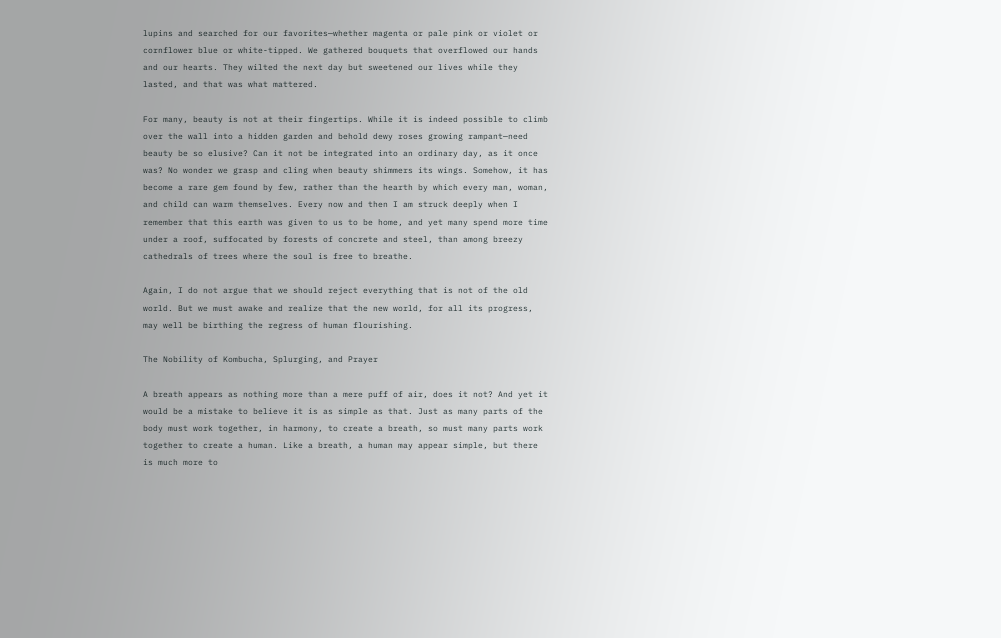lupins and searched for our favorites—whether magenta or pale pink or violet or cornflower blue or white-tipped. We gathered bouquets that overflowed our hands and our hearts. They wilted the next day but sweetened our lives while they lasted, and that was what mattered.

For many, beauty is not at their fingertips. While it is indeed possible to climb over the wall into a hidden garden and behold dewy roses growing rampant—need beauty be so elusive? Can it not be integrated into an ordinary day, as it once was? No wonder we grasp and cling when beauty shimmers its wings. Somehow, it has become a rare gem found by few, rather than the hearth by which every man, woman, and child can warm themselves. Every now and then I am struck deeply when I remember that this earth was given to us to be home, and yet many spend more time under a roof, suffocated by forests of concrete and steel, than among breezy cathedrals of trees where the soul is free to breathe.

Again, I do not argue that we should reject everything that is not of the old world. But we must awake and realize that the new world, for all its progress, may well be birthing the regress of human flourishing.

The Nobility of Kombucha, Splurging, and Prayer

A breath appears as nothing more than a mere puff of air, does it not? And yet it would be a mistake to believe it is as simple as that. Just as many parts of the body must work together, in harmony, to create a breath, so must many parts work together to create a human. Like a breath, a human may appear simple, but there is much more to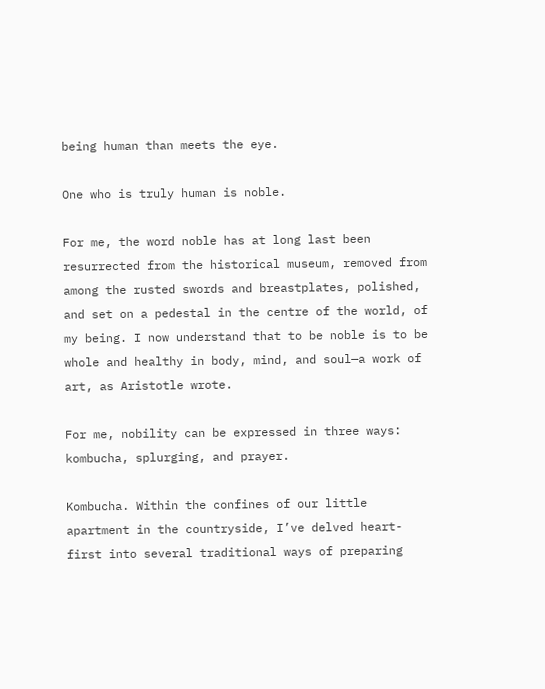being human than meets the eye.

One who is truly human is noble.

For me, the word noble has at long last been resurrected from the historical museum, removed from among the rusted swords and breastplates, polished, and set on a pedestal in the centre of the world, of my being. I now understand that to be noble is to be whole and healthy in body, mind, and soul—a work of art, as Aristotle wrote.

For me, nobility can be expressed in three ways: kombucha, splurging, and prayer.

Kombucha. Within the confines of our little apartment in the countryside, I’ve delved heart-first into several traditional ways of preparing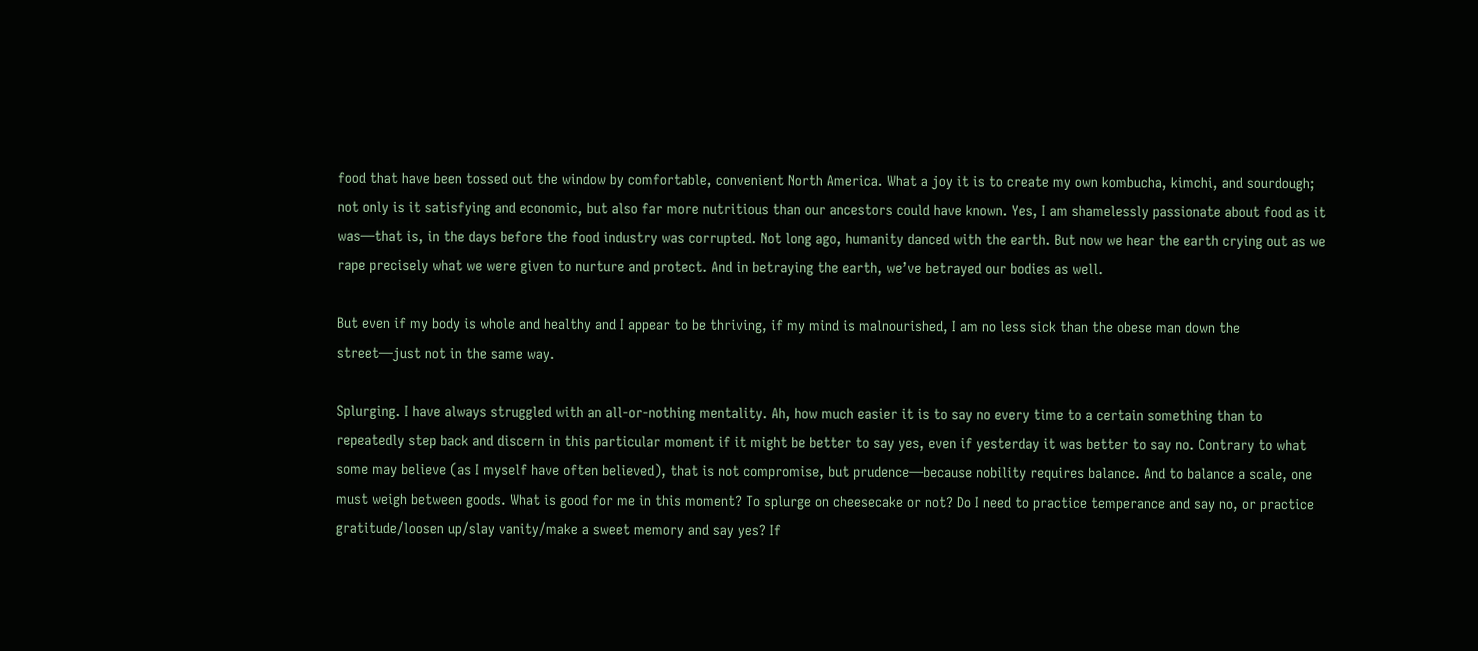food that have been tossed out the window by comfortable, convenient North America. What a joy it is to create my own kombucha, kimchi, and sourdough; not only is it satisfying and economic, but also far more nutritious than our ancestors could have known. Yes, I am shamelessly passionate about food as it was—that is, in the days before the food industry was corrupted. Not long ago, humanity danced with the earth. But now we hear the earth crying out as we rape precisely what we were given to nurture and protect. And in betraying the earth, we’ve betrayed our bodies as well.

But even if my body is whole and healthy and I appear to be thriving, if my mind is malnourished, I am no less sick than the obese man down the street—just not in the same way.

Splurging. I have always struggled with an all-or-nothing mentality. Ah, how much easier it is to say no every time to a certain something than to repeatedly step back and discern in this particular moment if it might be better to say yes, even if yesterday it was better to say no. Contrary to what some may believe (as I myself have often believed), that is not compromise, but prudence—because nobility requires balance. And to balance a scale, one must weigh between goods. What is good for me in this moment? To splurge on cheesecake or not? Do I need to practice temperance and say no, or practice gratitude/loosen up/slay vanity/make a sweet memory and say yes? If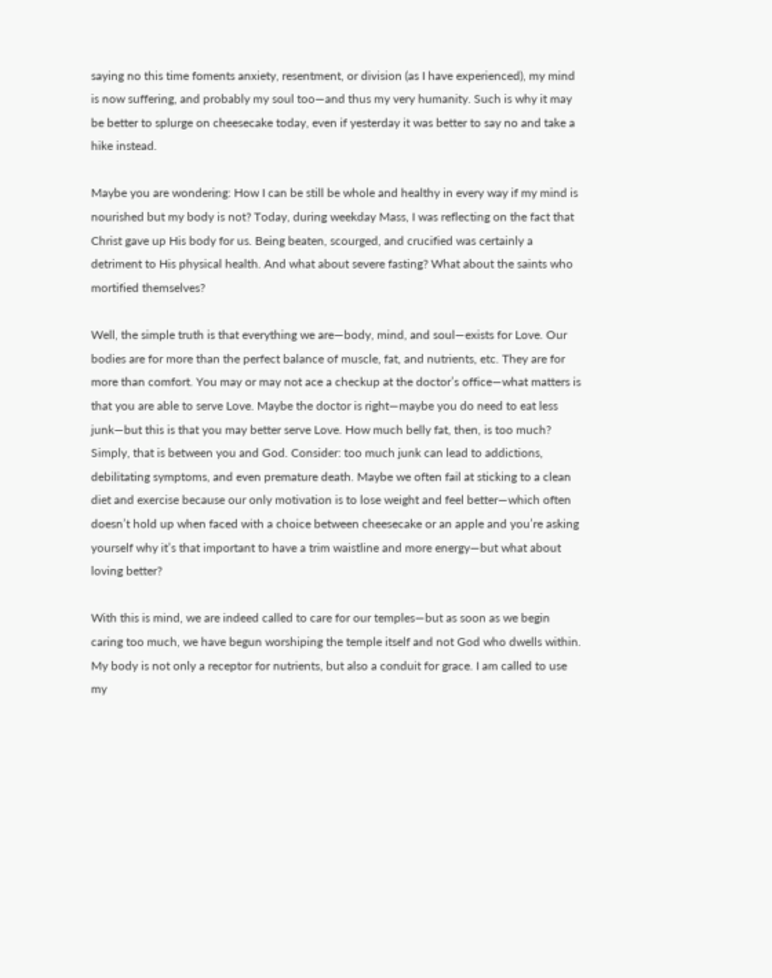saying no this time foments anxiety, resentment, or division (as I have experienced), my mind is now suffering, and probably my soul too—and thus my very humanity. Such is why it may be better to splurge on cheesecake today, even if yesterday it was better to say no and take a hike instead.

Maybe you are wondering: How I can be still be whole and healthy in every way if my mind is nourished but my body is not? Today, during weekday Mass, I was reflecting on the fact that Christ gave up His body for us. Being beaten, scourged, and crucified was certainly a detriment to His physical health. And what about severe fasting? What about the saints who mortified themselves?

Well, the simple truth is that everything we are—body, mind, and soul—exists for Love. Our bodies are for more than the perfect balance of muscle, fat, and nutrients, etc. They are for more than comfort. You may or may not ace a checkup at the doctor’s office—what matters is that you are able to serve Love. Maybe the doctor is right—maybe you do need to eat less junk—but this is that you may better serve Love. How much belly fat, then, is too much? Simply, that is between you and God. Consider: too much junk can lead to addictions, debilitating symptoms, and even premature death. Maybe we often fail at sticking to a clean diet and exercise because our only motivation is to lose weight and feel better—which often doesn’t hold up when faced with a choice between cheesecake or an apple and you’re asking yourself why it’s that important to have a trim waistline and more energy—but what about loving better?

With this is mind, we are indeed called to care for our temples—but as soon as we begin caring too much, we have begun worshiping the temple itself and not God who dwells within. My body is not only a receptor for nutrients, but also a conduit for grace. I am called to use my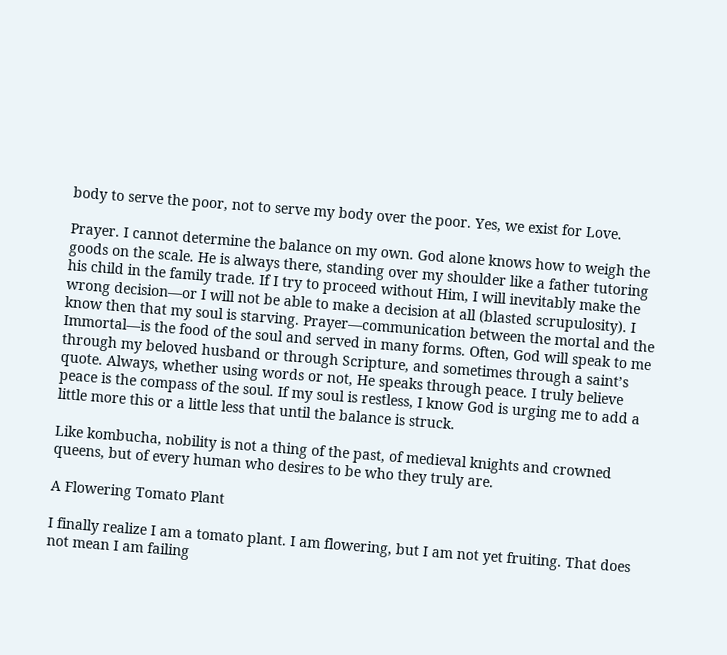body to serve the poor, not to serve my body over the poor. Yes, we exist for Love.

Prayer. I cannot determine the balance on my own. God alone knows how to weigh the goods on the scale. He is always there, standing over my shoulder like a father tutoring his child in the family trade. If I try to proceed without Him, I will inevitably make the wrong decision—or I will not be able to make a decision at all (blasted scrupulosity). I know then that my soul is starving. Prayer—communication between the mortal and the Immortal—is the food of the soul and served in many forms. Often, God will speak to me through my beloved husband or through Scripture, and sometimes through a saint’s quote. Always, whether using words or not, He speaks through peace. I truly believe peace is the compass of the soul. If my soul is restless, I know God is urging me to add a little more this or a little less that until the balance is struck.

Like kombucha, nobility is not a thing of the past, of medieval knights and crowned queens, but of every human who desires to be who they truly are.

A Flowering Tomato Plant

I finally realize I am a tomato plant. I am flowering, but I am not yet fruiting. That does not mean I am failing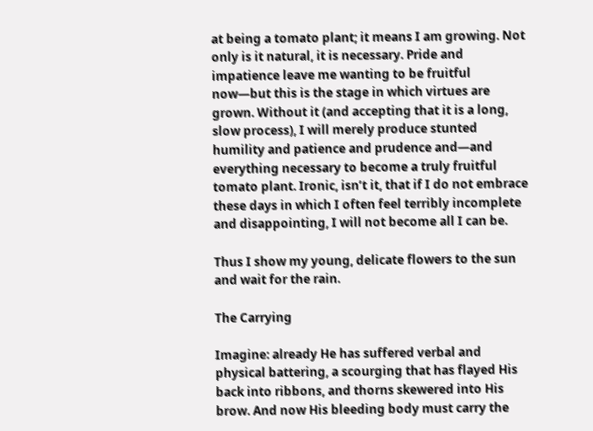at being a tomato plant; it means I am growing. Not only is it natural, it is necessary. Pride and impatience leave me wanting to be fruitful now—but this is the stage in which virtues are grown. Without it (and accepting that it is a long, slow process), I will merely produce stunted humility and patience and prudence and—and everything necessary to become a truly fruitful tomato plant. Ironic, isn’t it, that if I do not embrace these days in which I often feel terribly incomplete and disappointing, I will not become all I can be.

Thus I show my young, delicate flowers to the sun and wait for the rain.

The Carrying

Imagine: already He has suffered verbal and physical battering, a scourging that has flayed His back into ribbons, and thorns skewered into His brow. And now His bleeding body must carry the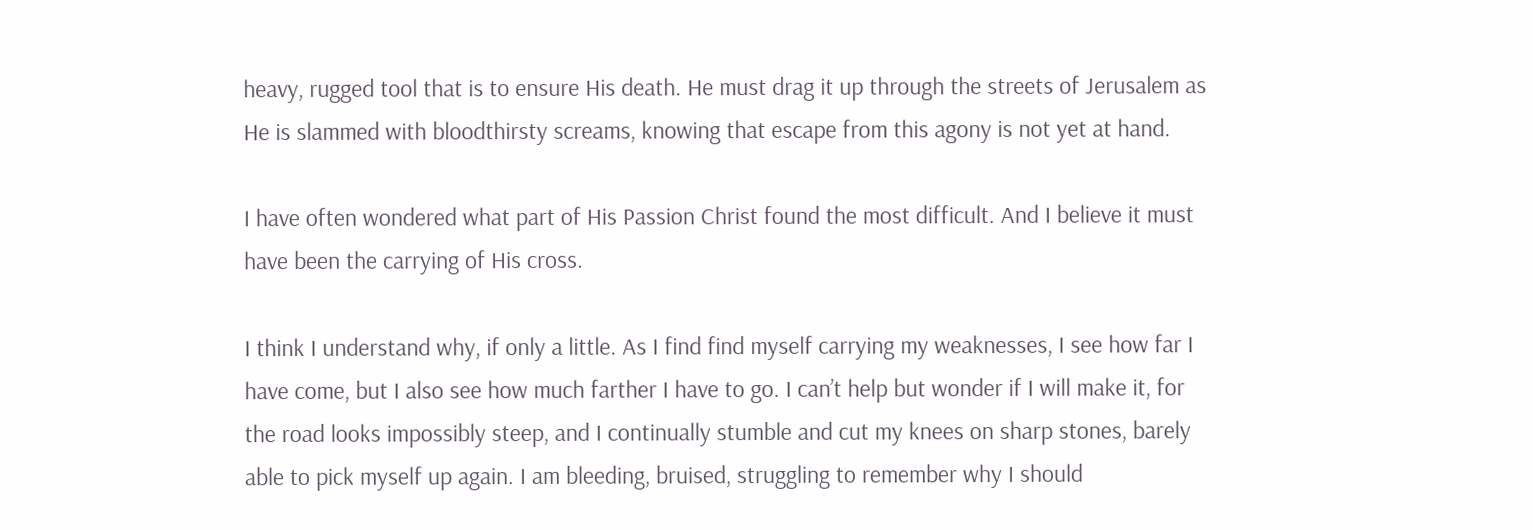heavy, rugged tool that is to ensure His death. He must drag it up through the streets of Jerusalem as He is slammed with bloodthirsty screams, knowing that escape from this agony is not yet at hand.

I have often wondered what part of His Passion Christ found the most difficult. And I believe it must have been the carrying of His cross.

I think I understand why, if only a little. As I find find myself carrying my weaknesses, I see how far I have come, but I also see how much farther I have to go. I can’t help but wonder if I will make it, for the road looks impossibly steep, and I continually stumble and cut my knees on sharp stones, barely able to pick myself up again. I am bleeding, bruised, struggling to remember why I should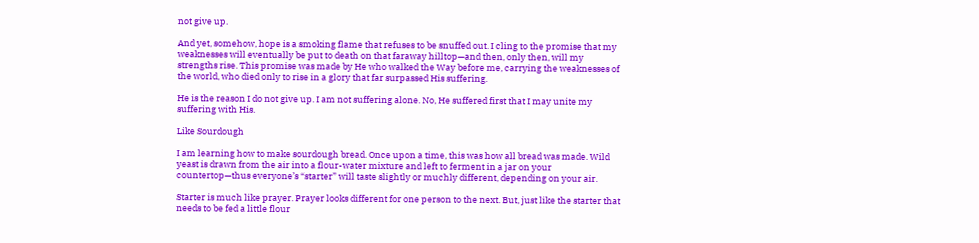not give up.

And yet, somehow, hope is a smoking flame that refuses to be snuffed out. I cling to the promise that my weaknesses will eventually be put to death on that faraway hilltop—and then, only then, will my strengths rise. This promise was made by He who walked the Way before me, carrying the weaknesses of the world, who died only to rise in a glory that far surpassed His suffering.

He is the reason I do not give up. I am not suffering alone. No, He suffered first that I may unite my suffering with His.

Like Sourdough

I am learning how to make sourdough bread. Once upon a time, this was how all bread was made. Wild yeast is drawn from the air into a flour-water mixture and left to ferment in a jar on your countertop—thus everyone’s “starter” will taste slightly or muchly different, depending on your air.

Starter is much like prayer. Prayer looks different for one person to the next. But, just like the starter that needs to be fed a little flour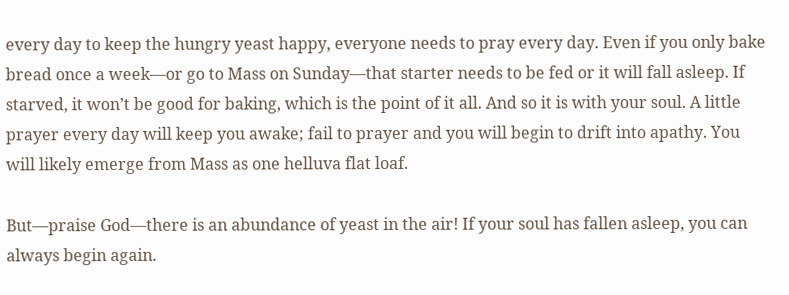every day to keep the hungry yeast happy, everyone needs to pray every day. Even if you only bake bread once a week—or go to Mass on Sunday—that starter needs to be fed or it will fall asleep. If starved, it won’t be good for baking, which is the point of it all. And so it is with your soul. A little prayer every day will keep you awake; fail to prayer and you will begin to drift into apathy. You will likely emerge from Mass as one helluva flat loaf.

But—praise God—there is an abundance of yeast in the air! If your soul has fallen asleep, you can always begin again.